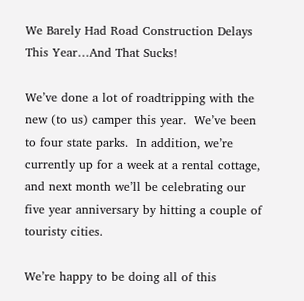We Barely Had Road Construction Delays This Year…And That Sucks!

We’ve done a lot of roadtripping with the new (to us) camper this year.  We’ve been to four state parks.  In addition, we’re currently up for a week at a rental cottage, and next month we’ll be celebrating our five year anniversary by hitting a couple of touristy cities.

We’re happy to be doing all of this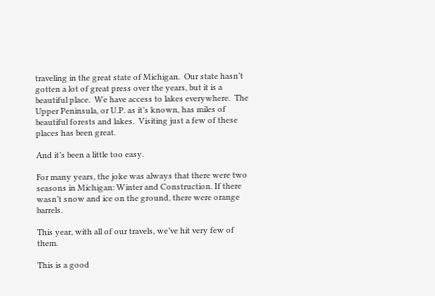traveling in the great state of Michigan.  Our state hasn’t gotten a lot of great press over the years, but it is a beautiful place.  We have access to lakes everywhere.  The Upper Peninsula, or U.P. as it’s known, has miles of beautiful forests and lakes.  Visiting just a few of these places has been great.

And it’s been a little too easy.

For many years, the joke was always that there were two seasons in Michigan: Winter and Construction. If there wasn’t snow and ice on the ground, there were orange barrels.

This year, with all of our travels, we’ve hit very few of them.

This is a good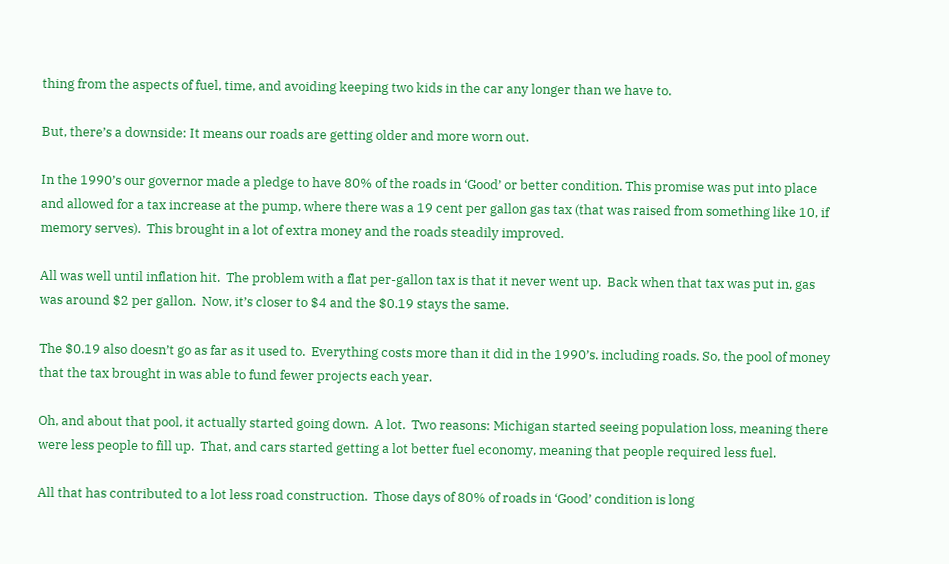thing from the aspects of fuel, time, and avoiding keeping two kids in the car any longer than we have to.

But, there’s a downside: It means our roads are getting older and more worn out.

In the 1990’s our governor made a pledge to have 80% of the roads in ‘Good’ or better condition. This promise was put into place and allowed for a tax increase at the pump, where there was a 19 cent per gallon gas tax (that was raised from something like 10, if memory serves).  This brought in a lot of extra money and the roads steadily improved.

All was well until inflation hit.  The problem with a flat per-gallon tax is that it never went up.  Back when that tax was put in, gas was around $2 per gallon.  Now, it’s closer to $4 and the $0.19 stays the same.

The $0.19 also doesn’t go as far as it used to.  Everything costs more than it did in the 1990’s. including roads. So, the pool of money that the tax brought in was able to fund fewer projects each year.

Oh, and about that pool, it actually started going down.  A lot.  Two reasons: Michigan started seeing population loss, meaning there were less people to fill up.  That, and cars started getting a lot better fuel economy, meaning that people required less fuel.

All that has contributed to a lot less road construction.  Those days of 80% of roads in ‘Good’ condition is long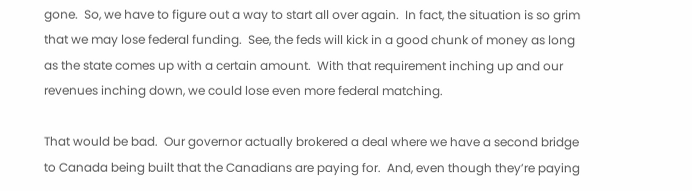gone.  So, we have to figure out a way to start all over again.  In fact, the situation is so grim that we may lose federal funding.  See, the feds will kick in a good chunk of money as long as the state comes up with a certain amount.  With that requirement inching up and our revenues inching down, we could lose even more federal matching.

That would be bad.  Our governor actually brokered a deal where we have a second bridge to Canada being built that the Canadians are paying for.  And, even though they’re paying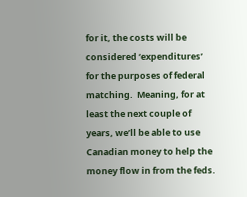for it, the costs will be considered ‘expenditures’ for the purposes of federal matching.  Meaning, for at least the next couple of years, we’ll be able to use Canadian money to help the money flow in from the feds.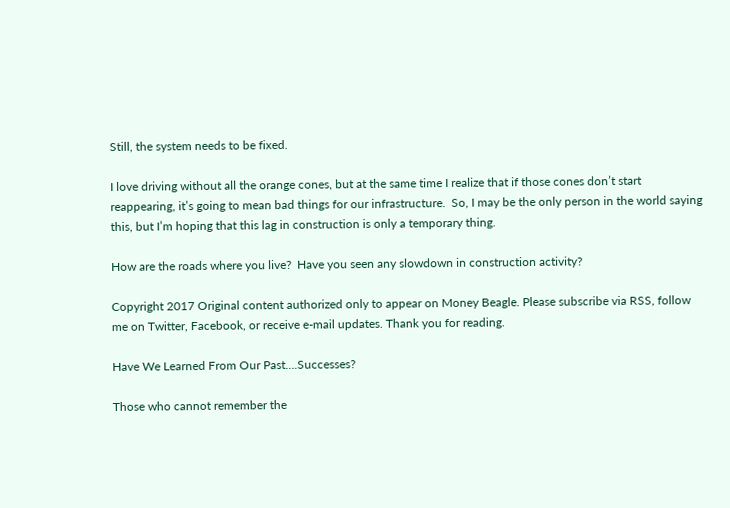Still, the system needs to be fixed.

I love driving without all the orange cones, but at the same time I realize that if those cones don’t start reappearing, it’s going to mean bad things for our infrastructure.  So, I may be the only person in the world saying this, but I’m hoping that this lag in construction is only a temporary thing.

How are the roads where you live?  Have you seen any slowdown in construction activity?

Copyright 2017 Original content authorized only to appear on Money Beagle. Please subscribe via RSS, follow me on Twitter, Facebook, or receive e-mail updates. Thank you for reading.

Have We Learned From Our Past….Successes?

Those who cannot remember the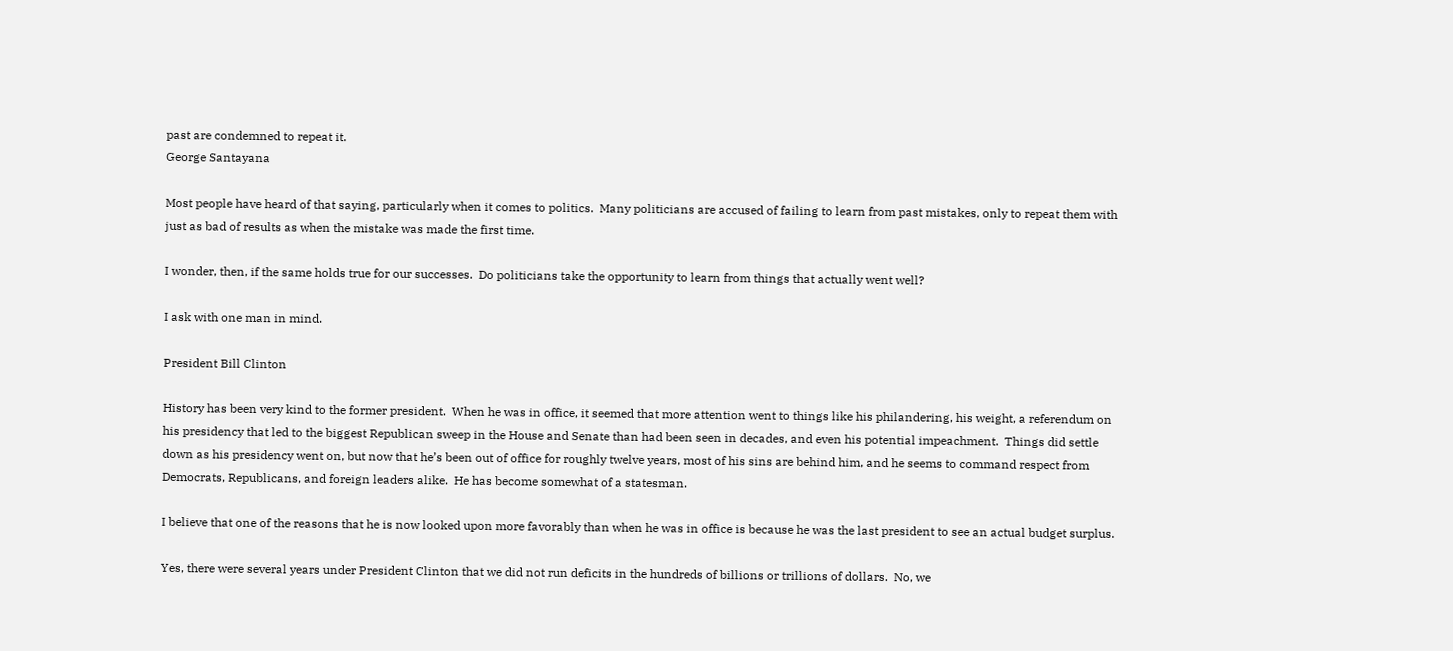past are condemned to repeat it.
George Santayana

Most people have heard of that saying, particularly when it comes to politics.  Many politicians are accused of failing to learn from past mistakes, only to repeat them with just as bad of results as when the mistake was made the first time.

I wonder, then, if the same holds true for our successes.  Do politicians take the opportunity to learn from things that actually went well?

I ask with one man in mind.

President Bill Clinton

History has been very kind to the former president.  When he was in office, it seemed that more attention went to things like his philandering, his weight, a referendum on his presidency that led to the biggest Republican sweep in the House and Senate than had been seen in decades, and even his potential impeachment.  Things did settle down as his presidency went on, but now that he’s been out of office for roughly twelve years, most of his sins are behind him, and he seems to command respect from Democrats, Republicans, and foreign leaders alike.  He has become somewhat of a statesman.

I believe that one of the reasons that he is now looked upon more favorably than when he was in office is because he was the last president to see an actual budget surplus.

Yes, there were several years under President Clinton that we did not run deficits in the hundreds of billions or trillions of dollars.  No, we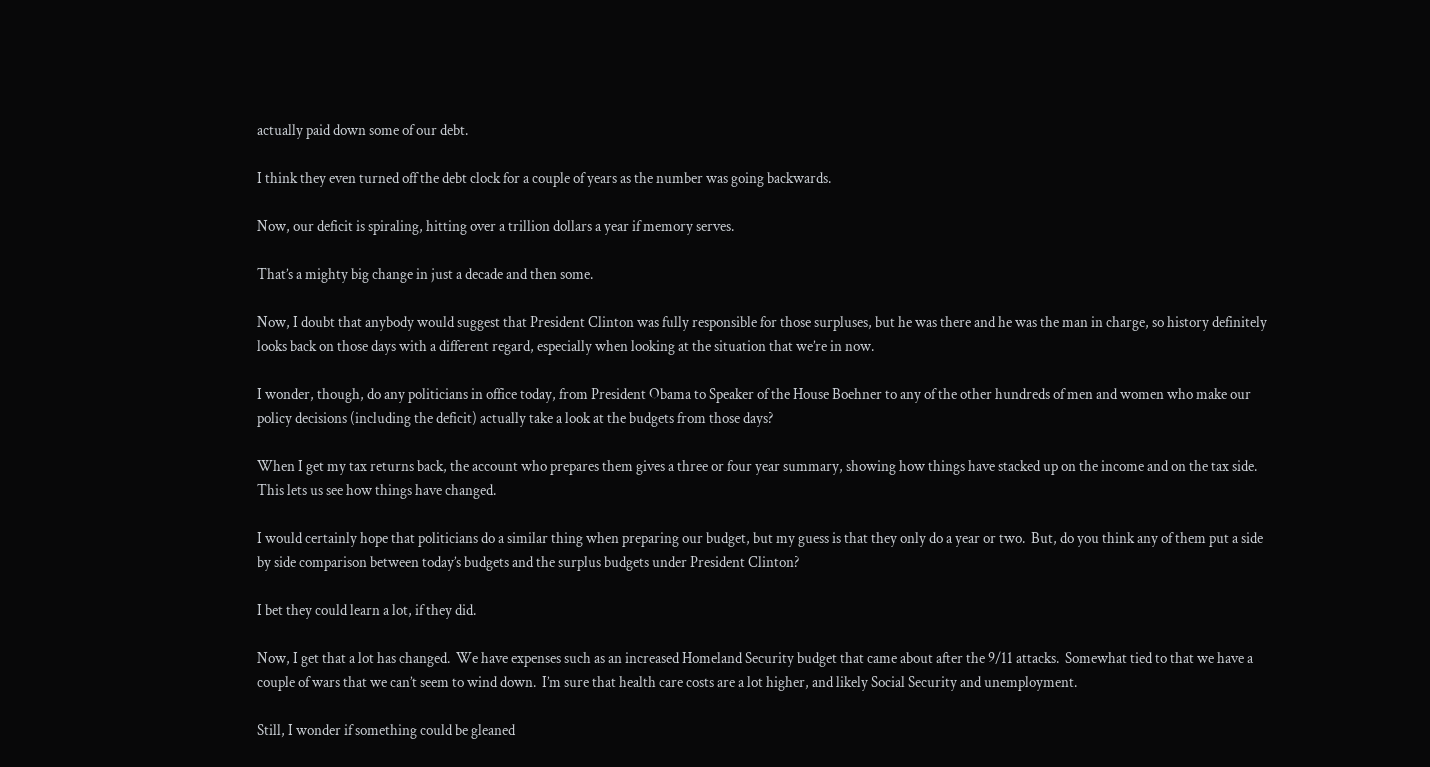actually paid down some of our debt.

I think they even turned off the debt clock for a couple of years as the number was going backwards.

Now, our deficit is spiraling, hitting over a trillion dollars a year if memory serves.

That’s a mighty big change in just a decade and then some.

Now, I doubt that anybody would suggest that President Clinton was fully responsible for those surpluses, but he was there and he was the man in charge, so history definitely looks back on those days with a different regard, especially when looking at the situation that we’re in now.

I wonder, though, do any politicians in office today, from President Obama to Speaker of the House Boehner to any of the other hundreds of men and women who make our policy decisions (including the deficit) actually take a look at the budgets from those days?

When I get my tax returns back, the account who prepares them gives a three or four year summary, showing how things have stacked up on the income and on the tax side.  This lets us see how things have changed.

I would certainly hope that politicians do a similar thing when preparing our budget, but my guess is that they only do a year or two.  But, do you think any of them put a side by side comparison between today’s budgets and the surplus budgets under President Clinton?

I bet they could learn a lot, if they did.

Now, I get that a lot has changed.  We have expenses such as an increased Homeland Security budget that came about after the 9/11 attacks.  Somewhat tied to that we have a couple of wars that we can’t seem to wind down.  I’m sure that health care costs are a lot higher, and likely Social Security and unemployment.

Still, I wonder if something could be gleaned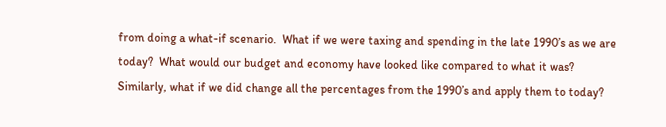from doing a what-if scenario.  What if we were taxing and spending in the late 1990’s as we are today?  What would our budget and economy have looked like compared to what it was?  Similarly, what if we did change all the percentages from the 1990’s and apply them to today?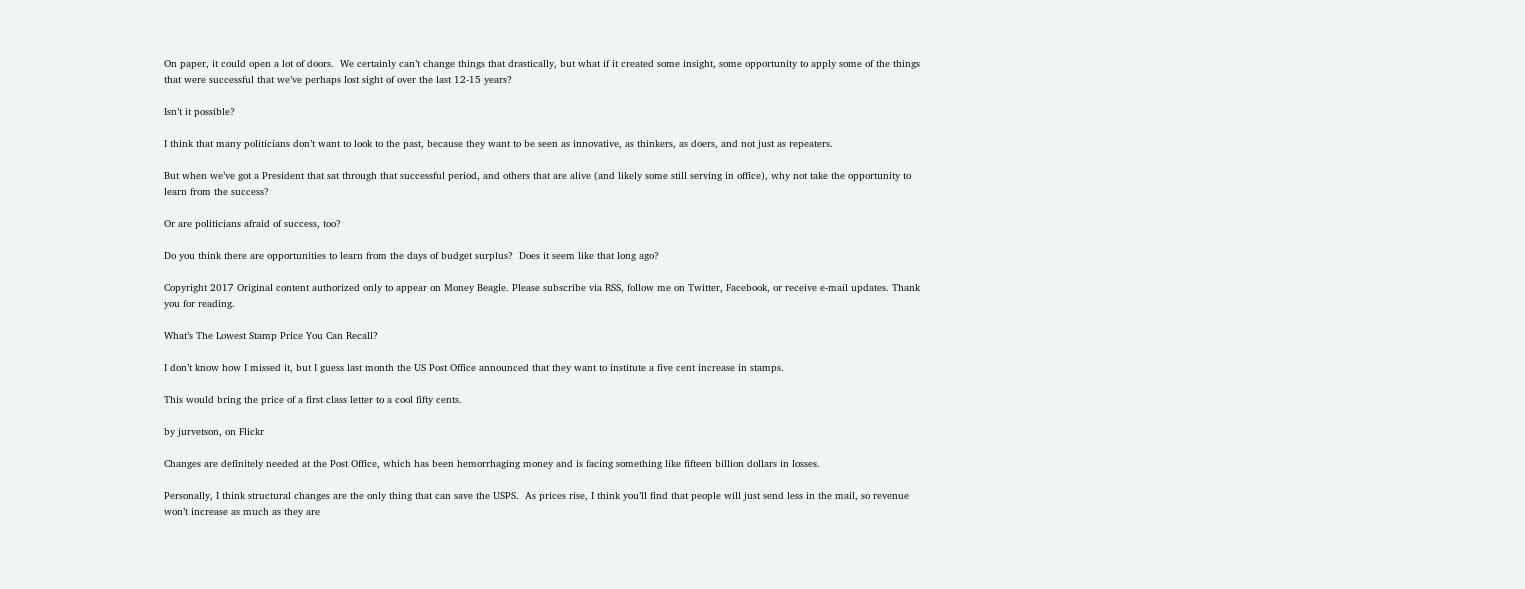On paper, it could open a lot of doors.  We certainly can’t change things that drastically, but what if it created some insight, some opportunity to apply some of the things that were successful that we’ve perhaps lost sight of over the last 12-15 years?

Isn’t it possible?

I think that many politicians don’t want to look to the past, because they want to be seen as innovative, as thinkers, as doers, and not just as repeaters.

But when we’ve got a President that sat through that successful period, and others that are alive (and likely some still serving in office), why not take the opportunity to learn from the success?

Or are politicians afraid of success, too?

Do you think there are opportunities to learn from the days of budget surplus?  Does it seem like that long ago?

Copyright 2017 Original content authorized only to appear on Money Beagle. Please subscribe via RSS, follow me on Twitter, Facebook, or receive e-mail updates. Thank you for reading.

What’s The Lowest Stamp Price You Can Recall?

I don’t know how I missed it, but I guess last month the US Post Office announced that they want to institute a five cent increase in stamps.

This would bring the price of a first class letter to a cool fifty cents.

by jurvetson, on Flickr

Changes are definitely needed at the Post Office, which has been hemorrhaging money and is facing something like fifteen billion dollars in losses.

Personally, I think structural changes are the only thing that can save the USPS.  As prices rise, I think you’ll find that people will just send less in the mail, so revenue won’t increase as much as they are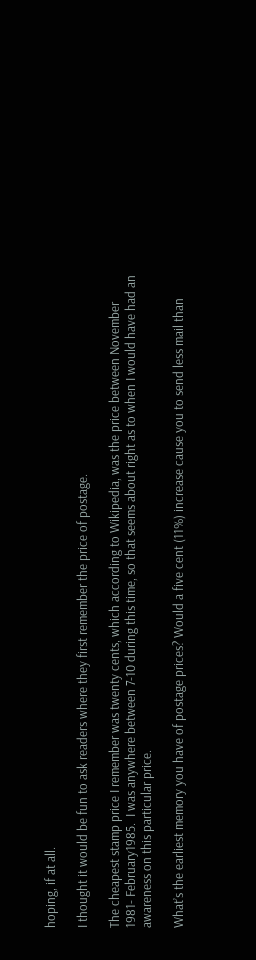hoping, if at all.

I thought it would be fun to ask readers where they first remember the price of postage.

The cheapest stamp price I remember was twenty cents, which according to Wikipedia, was the price between November 1981- February1985.  I was anywhere between 7-10 during this time, so that seems about right as to when I would have had an awareness on this particular price.

What’s the earliest memory you have of postage prices? Would a five cent (11%) increase cause you to send less mail than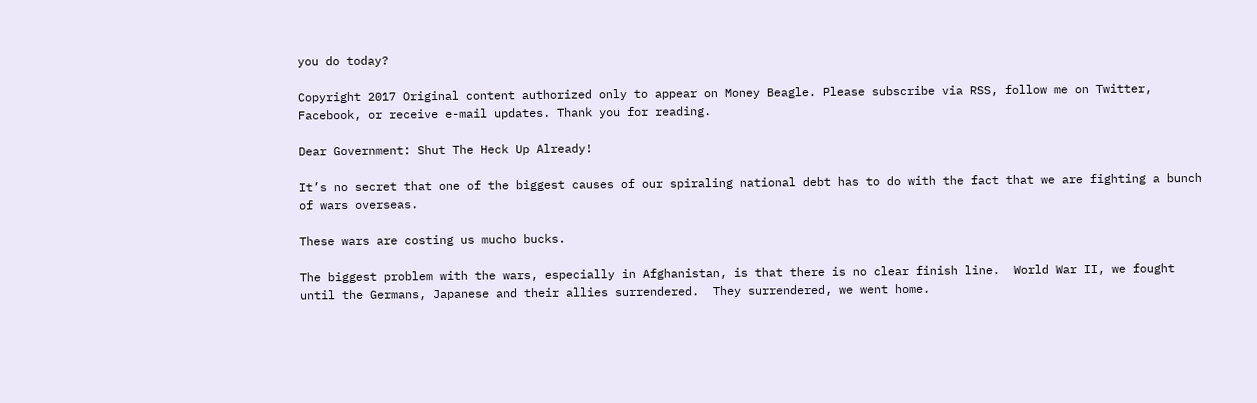you do today?

Copyright 2017 Original content authorized only to appear on Money Beagle. Please subscribe via RSS, follow me on Twitter, Facebook, or receive e-mail updates. Thank you for reading.

Dear Government: Shut The Heck Up Already!

It’s no secret that one of the biggest causes of our spiraling national debt has to do with the fact that we are fighting a bunch of wars overseas.

These wars are costing us mucho bucks.

The biggest problem with the wars, especially in Afghanistan, is that there is no clear finish line.  World War II, we fought until the Germans, Japanese and their allies surrendered.  They surrendered, we went home.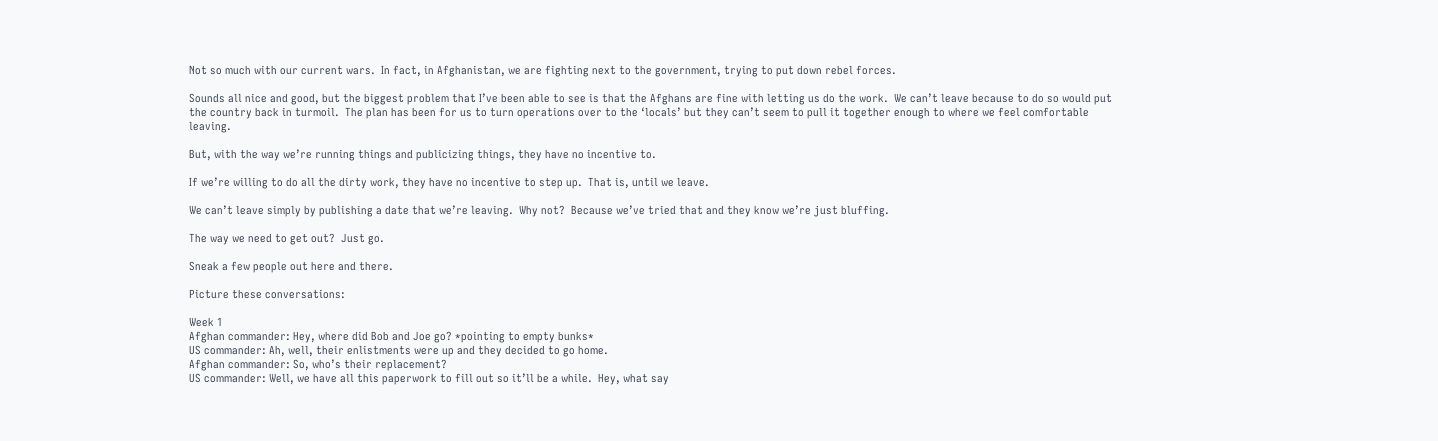Not so much with our current wars.  In fact, in Afghanistan, we are fighting next to the government, trying to put down rebel forces.

Sounds all nice and good, but the biggest problem that I’ve been able to see is that the Afghans are fine with letting us do the work.  We can’t leave because to do so would put the country back in turmoil.  The plan has been for us to turn operations over to the ‘locals’ but they can’t seem to pull it together enough to where we feel comfortable leaving.

But, with the way we’re running things and publicizing things, they have no incentive to.

If we’re willing to do all the dirty work, they have no incentive to step up.  That is, until we leave.

We can’t leave simply by publishing a date that we’re leaving.  Why not?  Because we’ve tried that and they know we’re just bluffing.

The way we need to get out?  Just go.

Sneak a few people out here and there.

Picture these conversations:

Week 1
Afghan commander: Hey, where did Bob and Joe go? *pointing to empty bunks*
US commander: Ah, well, their enlistments were up and they decided to go home.
Afghan commander: So, who’s their replacement?
US commander: Well, we have all this paperwork to fill out so it’ll be a while.  Hey, what say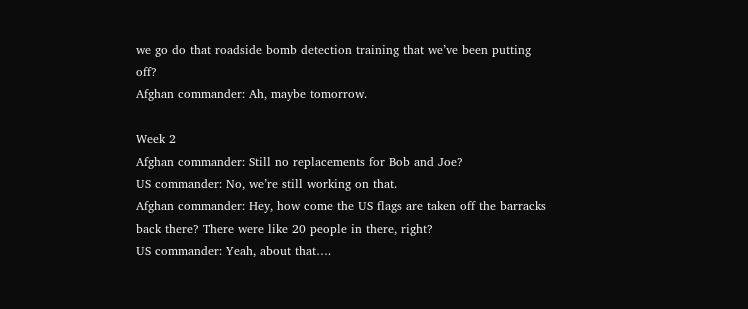we go do that roadside bomb detection training that we’ve been putting off?
Afghan commander: Ah, maybe tomorrow.

Week 2
Afghan commander: Still no replacements for Bob and Joe?
US commander: No, we’re still working on that.
Afghan commander: Hey, how come the US flags are taken off the barracks back there? There were like 20 people in there, right?
US commander: Yeah, about that….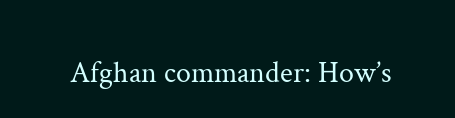Afghan commander: How’s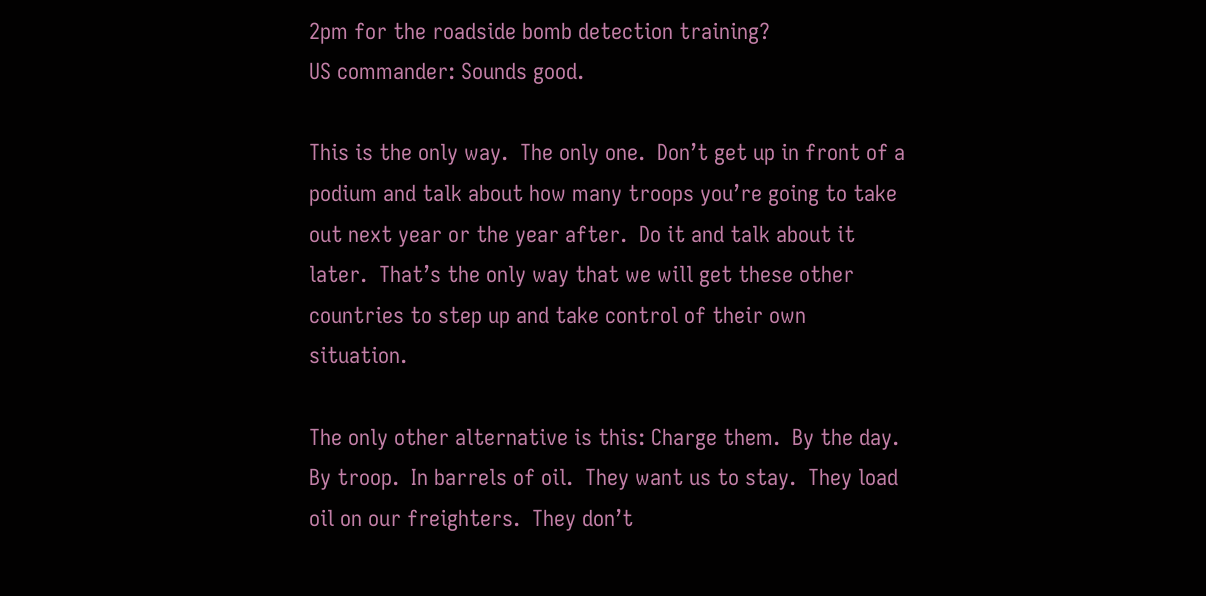2pm for the roadside bomb detection training?
US commander: Sounds good.

This is the only way.  The only one.  Don’t get up in front of a podium and talk about how many troops you’re going to take out next year or the year after.  Do it and talk about it later.  That’s the only way that we will get these other countries to step up and take control of their own situation.

The only other alternative is this: Charge them.  By the day.  By troop.  In barrels of oil.  They want us to stay.  They load oil on our freighters.  They don’t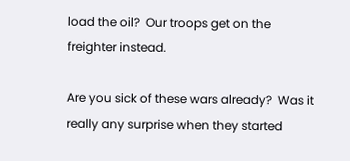load the oil?  Our troops get on the freighter instead.

Are you sick of these wars already?  Was it really any surprise when they started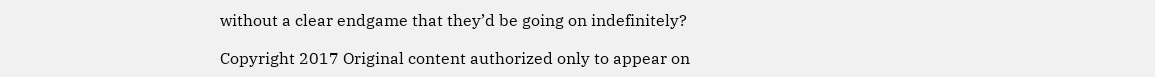without a clear endgame that they’d be going on indefinitely?

Copyright 2017 Original content authorized only to appear on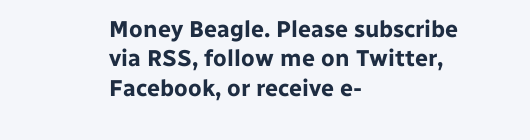Money Beagle. Please subscribe via RSS, follow me on Twitter, Facebook, or receive e-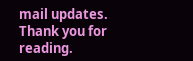mail updates. Thank you for reading.